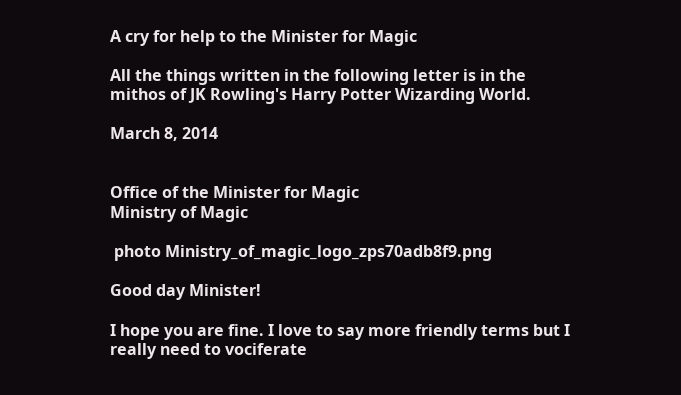A cry for help to the Minister for Magic

All the things written in the following letter is in the mithos of JK Rowling's Harry Potter Wizarding World.

March 8, 2014


Office of the Minister for Magic
Ministry of Magic

 photo Ministry_of_magic_logo_zps70adb8f9.png

Good day Minister!

I hope you are fine. I love to say more friendly terms but I really need to vociferate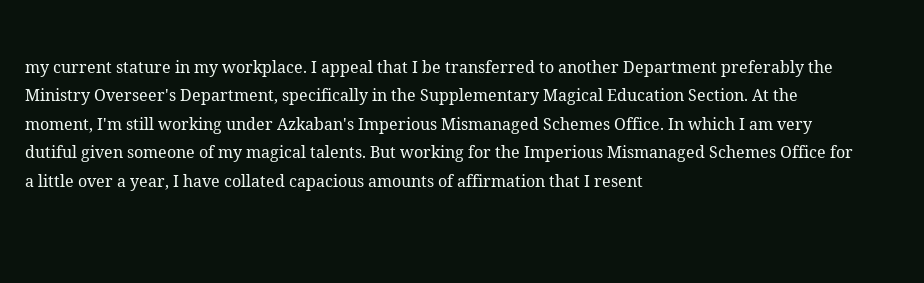my current stature in my workplace. I appeal that I be transferred to another Department preferably the Ministry Overseer's Department, specifically in the Supplementary Magical Education Section. At the moment, I'm still working under Azkaban's Imperious Mismanaged Schemes Office. In which I am very dutiful given someone of my magical talents. But working for the Imperious Mismanaged Schemes Office for a little over a year, I have collated capacious amounts of affirmation that I resent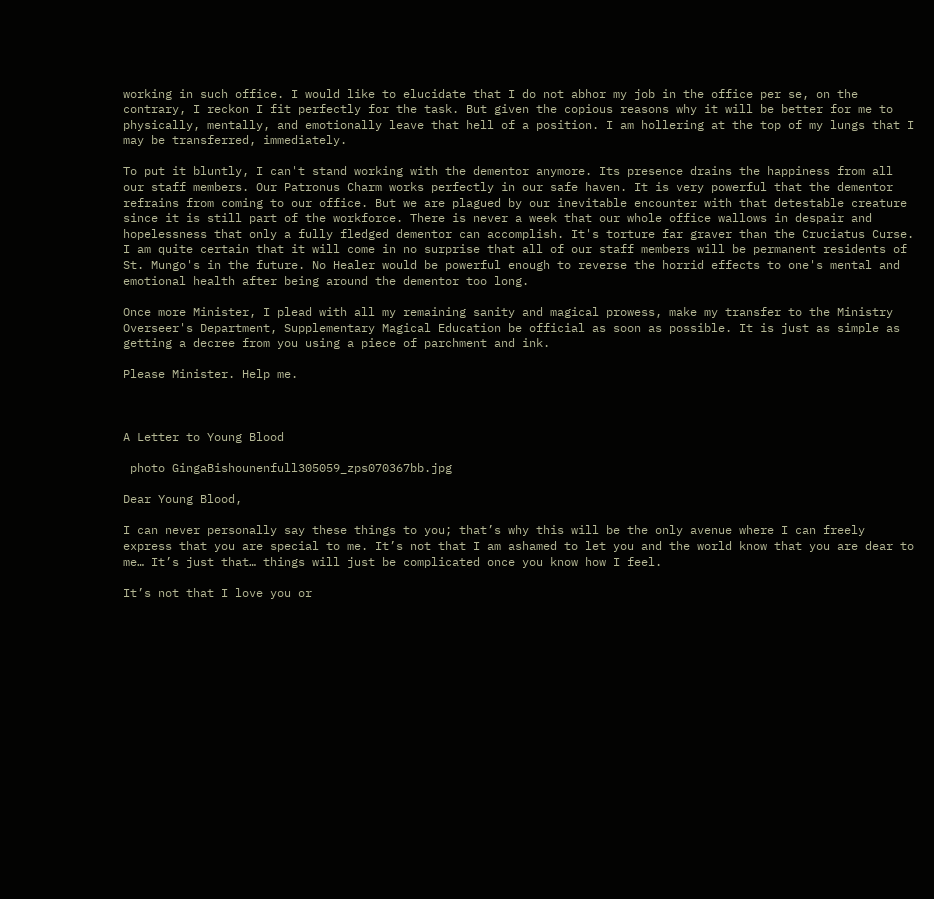working in such office. I would like to elucidate that I do not abhor my job in the office per se, on the contrary, I reckon I fit perfectly for the task. But given the copious reasons why it will be better for me to physically, mentally, and emotionally leave that hell of a position. I am hollering at the top of my lungs that I may be transferred, immediately.

To put it bluntly, I can't stand working with the dementor anymore. Its presence drains the happiness from all our staff members. Our Patronus Charm works perfectly in our safe haven. It is very powerful that the dementor refrains from coming to our office. But we are plagued by our inevitable encounter with that detestable creature since it is still part of the workforce. There is never a week that our whole office wallows in despair and hopelessness that only a fully fledged dementor can accomplish. It's torture far graver than the Cruciatus Curse. I am quite certain that it will come in no surprise that all of our staff members will be permanent residents of St. Mungo's in the future. No Healer would be powerful enough to reverse the horrid effects to one's mental and emotional health after being around the dementor too long.

Once more Minister, I plead with all my remaining sanity and magical prowess, make my transfer to the Ministry Overseer's Department, Supplementary Magical Education be official as soon as possible. It is just as simple as getting a decree from you using a piece of parchment and ink.

Please Minister. Help me.



A Letter to Young Blood

 photo GingaBishounenfull305059_zps070367bb.jpg

Dear Young Blood,

I can never personally say these things to you; that’s why this will be the only avenue where I can freely express that you are special to me. It’s not that I am ashamed to let you and the world know that you are dear to me… It’s just that… things will just be complicated once you know how I feel.

It’s not that I love you or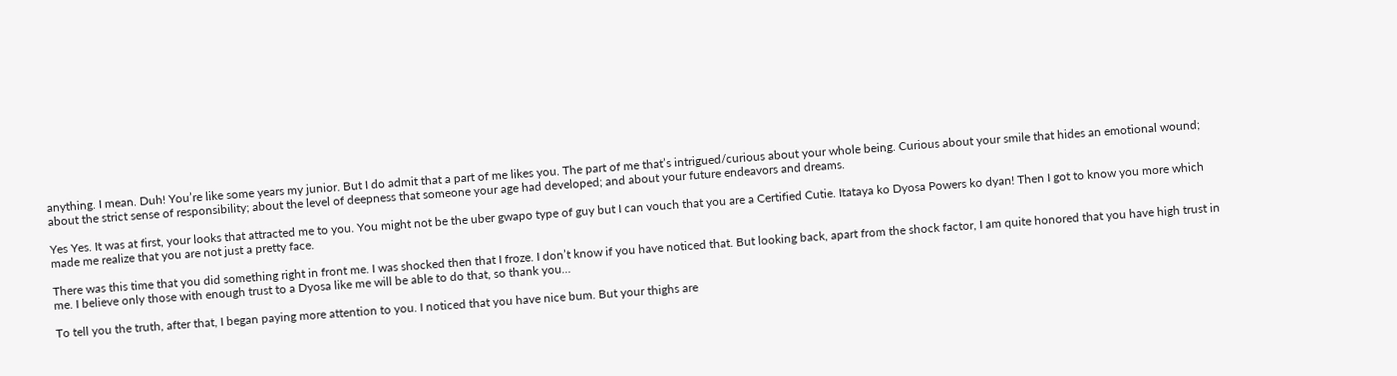anything. I mean. Duh! You’re like some years my junior. But I do admit that a part of me likes you. The part of me that’s intrigued/curious about your whole being. Curious about your smile that hides an emotional wound; about the strict sense of responsibility; about the level of deepness that someone your age had developed; and about your future endeavors and dreams.

Yes Yes. It was at first, your looks that attracted me to you. You might not be the uber gwapo type of guy but I can vouch that you are a Certified Cutie. Itataya ko Dyosa Powers ko dyan! Then I got to know you more which made me realize that you are not just a pretty face.

There was this time that you did something right in front me. I was shocked then that I froze. I don’t know if you have noticed that. But looking back, apart from the shock factor, I am quite honored that you have high trust in me. I believe only those with enough trust to a Dyosa like me will be able to do that, so thank you…

To tell you the truth, after that, I began paying more attention to you. I noticed that you have nice bum. But your thighs are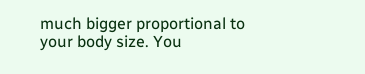much bigger proportional to your body size. You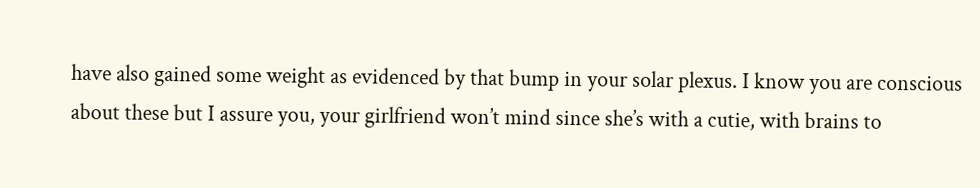have also gained some weight as evidenced by that bump in your solar plexus. I know you are conscious about these but I assure you, your girlfriend won’t mind since she’s with a cutie, with brains to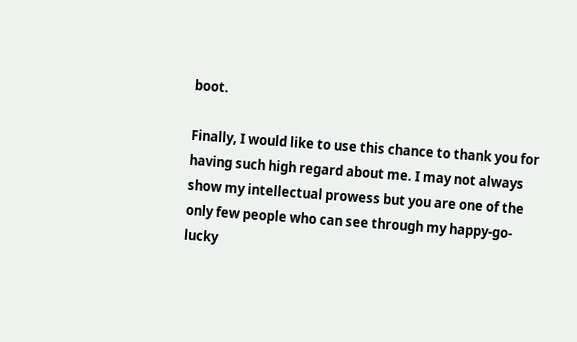boot.

Finally, I would like to use this chance to thank you for having such high regard about me. I may not always show my intellectual prowess but you are one of the only few people who can see through my happy-go-lucky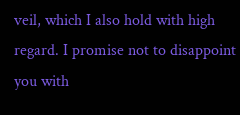veil, which I also hold with high regard. I promise not to disappoint you with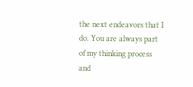the next endeavors that I do. You are always part of my thinking process and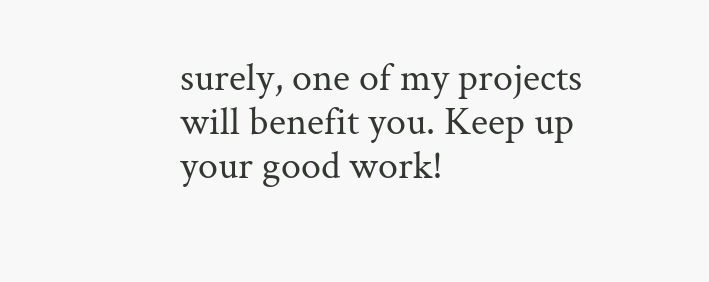surely, one of my projects will benefit you. Keep up your good work!